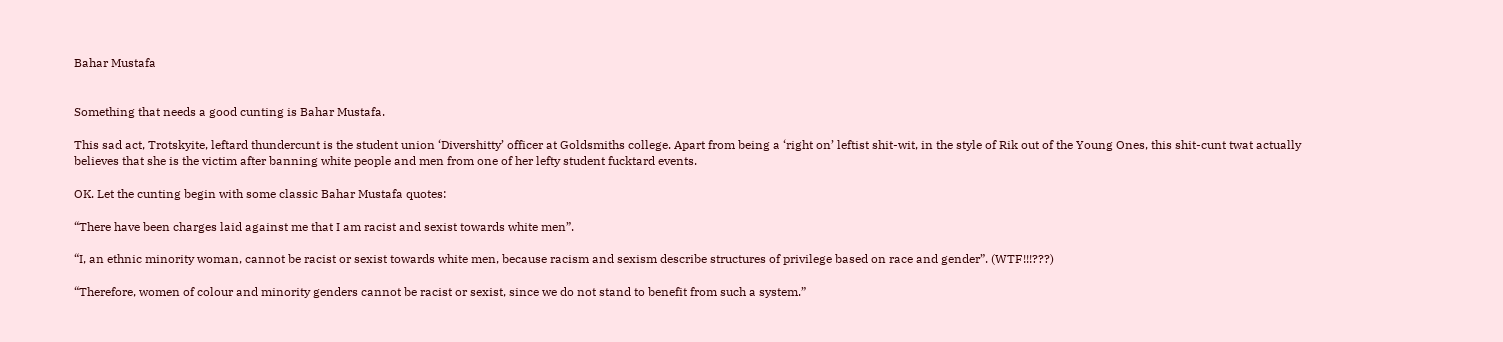Bahar Mustafa


Something that needs a good cunting is Bahar Mustafa.

This sad act, Trotskyite, leftard thundercunt is the student union ‘Divershitty’ officer at Goldsmiths college. Apart from being a ‘right on’ leftist shit-wit, in the style of Rik out of the Young Ones, this shit-cunt twat actually believes that she is the victim after banning white people and men from one of her lefty student fucktard events.

OK. Let the cunting begin with some classic Bahar Mustafa quotes:

“There have been charges laid against me that I am racist and sexist towards white men”.

“I, an ethnic minority woman, cannot be racist or sexist towards white men, because racism and sexism describe structures of privilege based on race and gender”. (WTF!!!???)

“Therefore, women of colour and minority genders cannot be racist or sexist, since we do not stand to benefit from such a system.”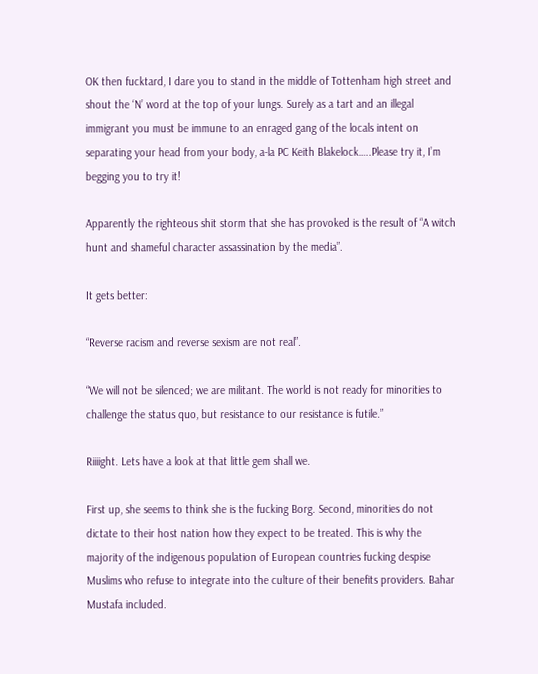OK then fucktard, I dare you to stand in the middle of Tottenham high street and shout the ‘N’ word at the top of your lungs. Surely as a tart and an illegal immigrant you must be immune to an enraged gang of the locals intent on separating your head from your body, a-la PC Keith Blakelock…..Please try it, I’m begging you to try it!

Apparently the righteous shit storm that she has provoked is the result of “A witch hunt and shameful character assassination by the media”.

It gets better:

“Reverse racism and reverse sexism are not real”.

“We will not be silenced; we are militant. The world is not ready for minorities to challenge the status quo, but resistance to our resistance is futile.”

Riiiight. Lets have a look at that little gem shall we.

First up, she seems to think she is the fucking Borg. Second, minorities do not dictate to their host nation how they expect to be treated. This is why the majority of the indigenous population of European countries fucking despise Muslims who refuse to integrate into the culture of their benefits providers. Bahar Mustafa included.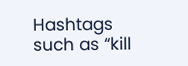Hashtags such as “kill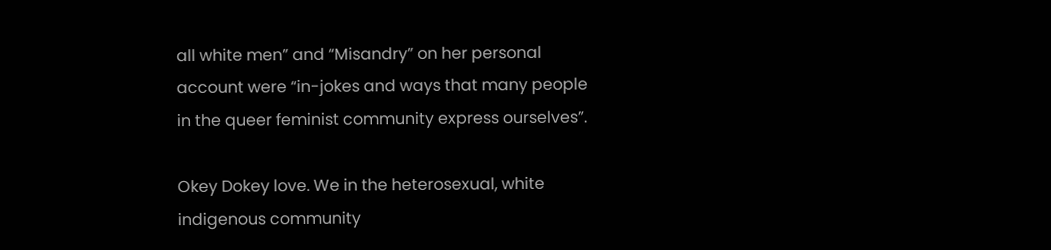all white men” and “Misandry” on her personal account were “in-jokes and ways that many people in the queer feminist community express ourselves”.

Okey Dokey love. We in the heterosexual, white indigenous community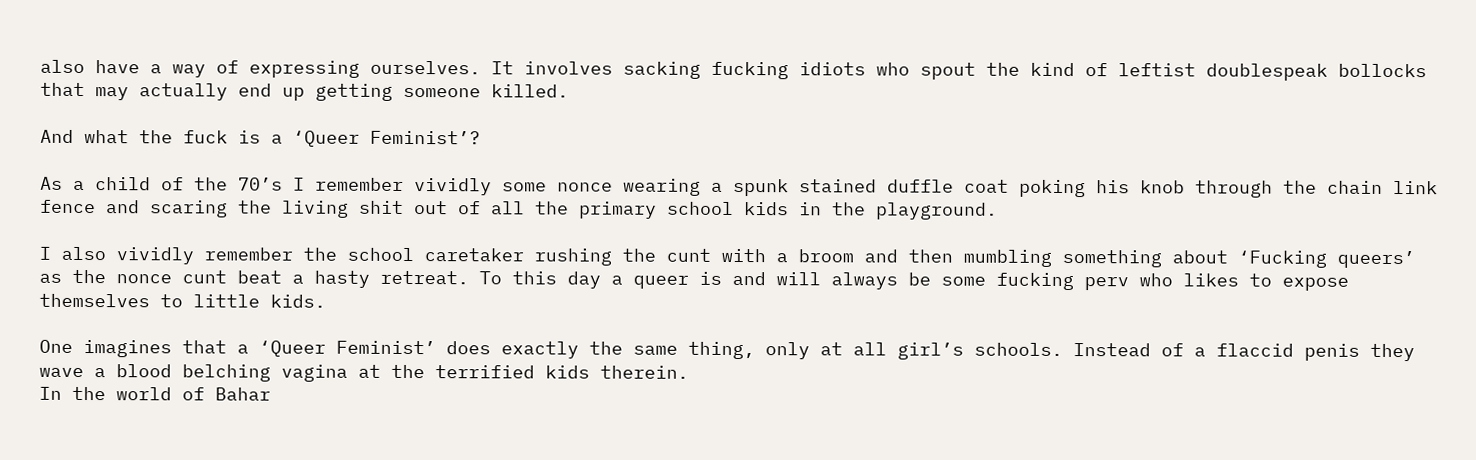also have a way of expressing ourselves. It involves sacking fucking idiots who spout the kind of leftist doublespeak bollocks that may actually end up getting someone killed.

And what the fuck is a ‘Queer Feminist’?

As a child of the 70’s I remember vividly some nonce wearing a spunk stained duffle coat poking his knob through the chain link fence and scaring the living shit out of all the primary school kids in the playground.

I also vividly remember the school caretaker rushing the cunt with a broom and then mumbling something about ‘Fucking queers’ as the nonce cunt beat a hasty retreat. To this day a queer is and will always be some fucking perv who likes to expose themselves to little kids.

One imagines that a ‘Queer Feminist’ does exactly the same thing, only at all girl’s schools. Instead of a flaccid penis they wave a blood belching vagina at the terrified kids therein.
In the world of Bahar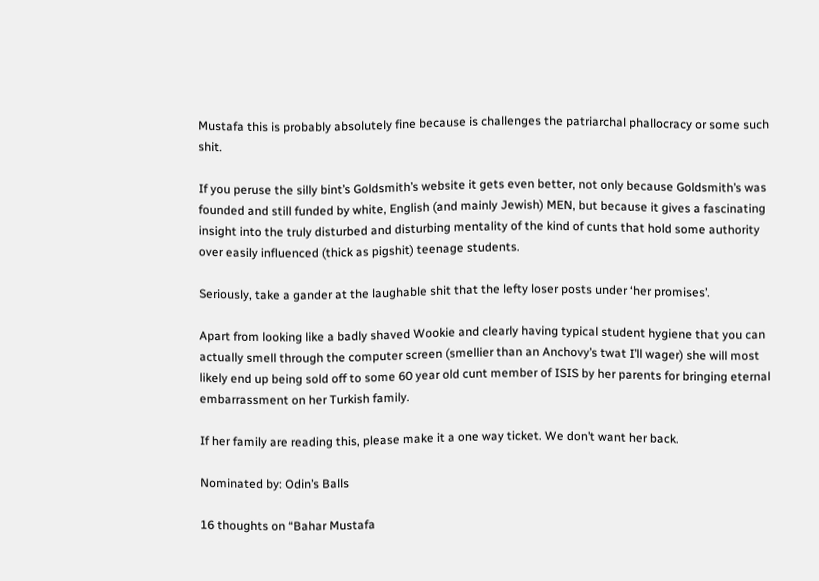Mustafa this is probably absolutely fine because is challenges the patriarchal phallocracy or some such shit.

If you peruse the silly bint’s Goldsmith’s website it gets even better, not only because Goldsmith’s was founded and still funded by white, English (and mainly Jewish) MEN, but because it gives a fascinating insight into the truly disturbed and disturbing mentality of the kind of cunts that hold some authority over easily influenced (thick as pigshit) teenage students.

Seriously, take a gander at the laughable shit that the lefty loser posts under ‘her promises’.

Apart from looking like a badly shaved Wookie and clearly having typical student hygiene that you can actually smell through the computer screen (smellier than an Anchovy’s twat I’ll wager) she will most likely end up being sold off to some 60 year old cunt member of ISIS by her parents for bringing eternal embarrassment on her Turkish family.

If her family are reading this, please make it a one way ticket. We don’t want her back.

Nominated by: Odin’s Balls

16 thoughts on “Bahar Mustafa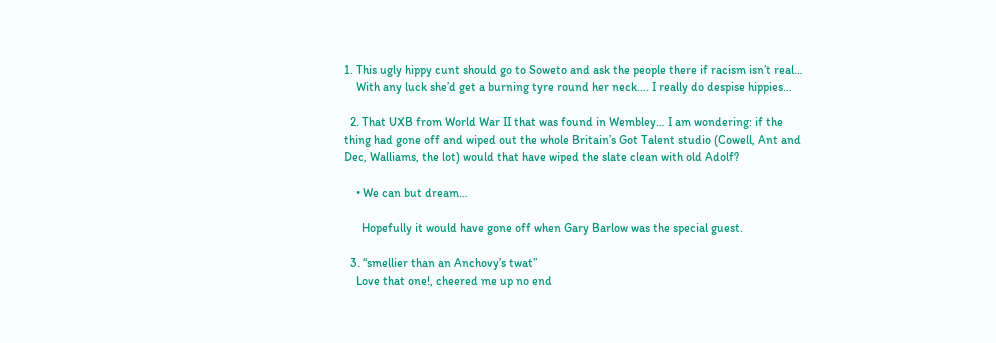1. This ugly hippy cunt should go to Soweto and ask the people there if racism isn’t real…
    With any luck she’d get a burning tyre round her neck…. I really do despise hippies…

  2. That UXB from World War II that was found in Wembley… I am wondering: if the thing had gone off and wiped out the whole Britain’s Got Talent studio (Cowell, Ant and Dec, Walliams, the lot) would that have wiped the slate clean with old Adolf?

    • We can but dream…

      Hopefully it would have gone off when Gary Barlow was the special guest.

  3. “smellier than an Anchovy’s twat”
    Love that one!, cheered me up no end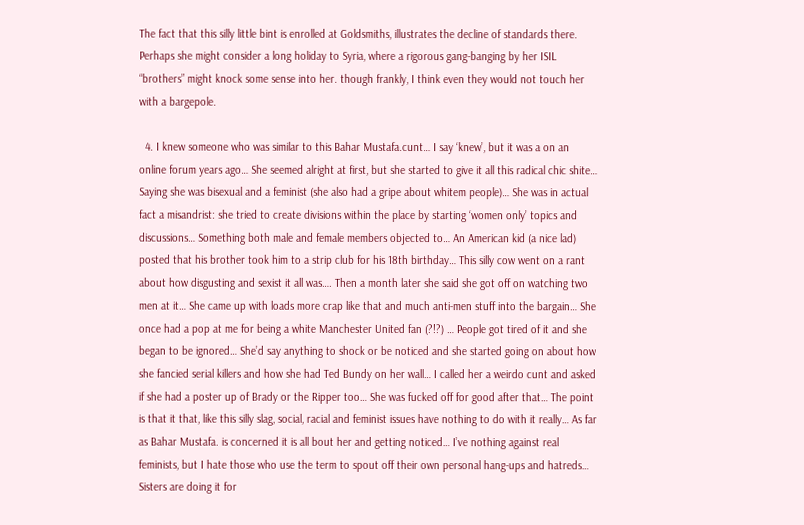The fact that this silly little bint is enrolled at Goldsmiths, illustrates the decline of standards there. Perhaps she might consider a long holiday to Syria, where a rigorous gang-banging by her ISIL “brothers” might knock some sense into her. though frankly, I think even they would not touch her with a bargepole.

  4. I knew someone who was similar to this Bahar Mustafa.cunt… I say ‘knew’, but it was a on an online forum years ago… She seemed alright at first, but she started to give it all this radical chic shite… Saying she was bisexual and a feminist (she also had a gripe about whitem people)… She was in actual fact a misandrist: she tried to create divisions within the place by starting ‘women only’ topics and discussions… Something both male and female members objected to… An American kid (a nice lad) posted that his brother took him to a strip club for his 18th birthday… This silly cow went on a rant about how disgusting and sexist it all was…. Then a month later she said she got off on watching two men at it… She came up with loads more crap like that and much anti-men stuff into the bargain… She once had a pop at me for being a white Manchester United fan (?!?) … People got tired of it and she began to be ignored… She’d say anything to shock or be noticed and she started going on about how she fancied serial killers and how she had Ted Bundy on her wall… I called her a weirdo cunt and asked if she had a poster up of Brady or the Ripper too… She was fucked off for good after that… The point is that it that, like this silly slag, social, racial and feminist issues have nothing to do with it really… As far as Bahar Mustafa. is concerned it is all bout her and getting noticed… I’ve nothing against real feminists, but I hate those who use the term to spout off their own personal hang-ups and hatreds… Sisters are doing it for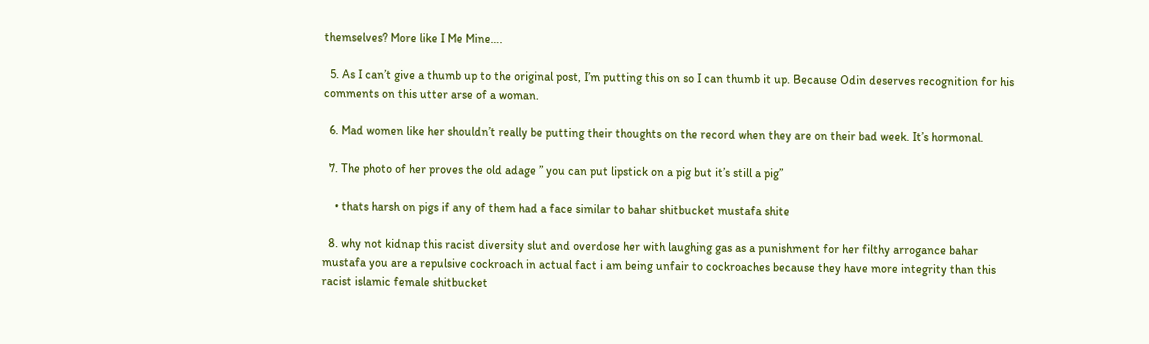themselves? More like I Me Mine….

  5. As I can’t give a thumb up to the original post, I’m putting this on so I can thumb it up. Because Odin deserves recognition for his comments on this utter arse of a woman.

  6. Mad women like her shouldn’t really be putting their thoughts on the record when they are on their bad week. It’s hormonal.

  7. The photo of her proves the old adage ” you can put lipstick on a pig but it’s still a pig”

    • thats harsh on pigs if any of them had a face similar to bahar shitbucket mustafa shite

  8. why not kidnap this racist diversity slut and overdose her with laughing gas as a punishment for her filthy arrogance bahar mustafa you are a repulsive cockroach in actual fact i am being unfair to cockroaches because they have more integrity than this racist islamic female shitbucket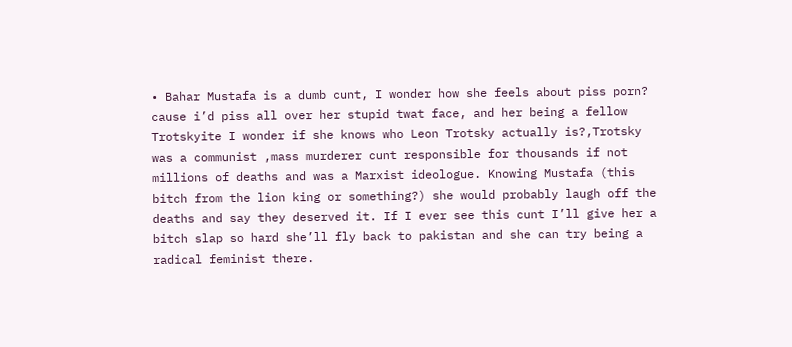• Bahar Mustafa is a dumb cunt, I wonder how she feels about piss porn? cause i’d piss all over her stupid twat face, and her being a fellow Trotskyite I wonder if she knows who Leon Trotsky actually is?,Trotsky was a communist ,mass murderer cunt responsible for thousands if not millions of deaths and was a Marxist ideologue. Knowing Mustafa (this bitch from the lion king or something?) she would probably laugh off the deaths and say they deserved it. If I ever see this cunt I’ll give her a bitch slap so hard she’ll fly back to pakistan and she can try being a radical feminist there.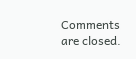Comments are closed.